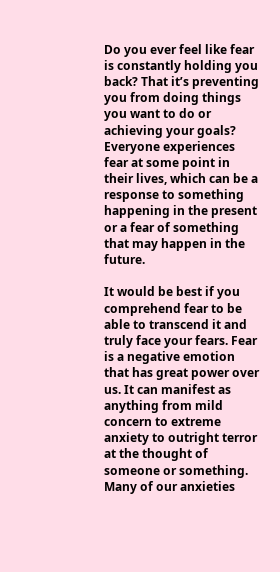Do you ever feel like fear is constantly holding you back? That it’s preventing you from doing things you want to do or achieving your goals? Everyone experiences fear at some point in their lives, which can be a response to something happening in the present or a fear of something that may happen in the future.

It would be best if you comprehend fear to be able to transcend it and truly face your fears. Fear is a negative emotion that has great power over us. It can manifest as anything from mild concern to extreme anxiety to outright terror at the thought of someone or something. Many of our anxieties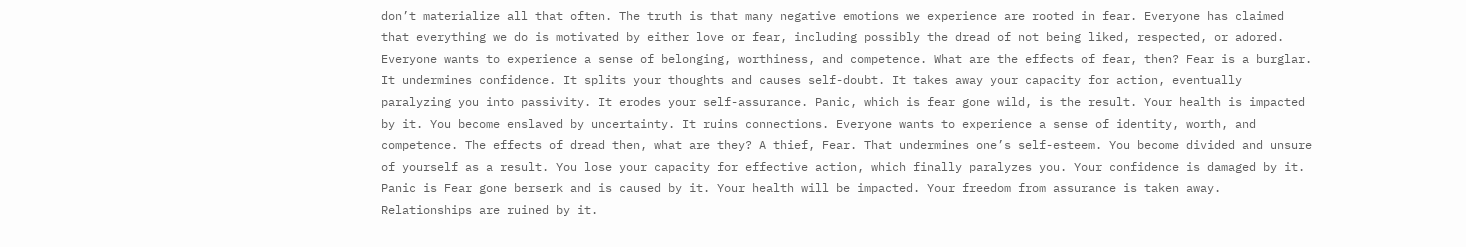don’t materialize all that often. The truth is that many negative emotions we experience are rooted in fear. Everyone has claimed that everything we do is motivated by either love or fear, including possibly the dread of not being liked, respected, or adored. Everyone wants to experience a sense of belonging, worthiness, and competence. What are the effects of fear, then? Fear is a burglar. It undermines confidence. It splits your thoughts and causes self-doubt. It takes away your capacity for action, eventually paralyzing you into passivity. It erodes your self-assurance. Panic, which is fear gone wild, is the result. Your health is impacted by it. You become enslaved by uncertainty. It ruins connections. Everyone wants to experience a sense of identity, worth, and competence. The effects of dread then, what are they? A thief, Fear. That undermines one’s self-esteem. You become divided and unsure of yourself as a result. You lose your capacity for effective action, which finally paralyzes you. Your confidence is damaged by it. Panic is Fear gone berserk and is caused by it. Your health will be impacted. Your freedom from assurance is taken away. Relationships are ruined by it.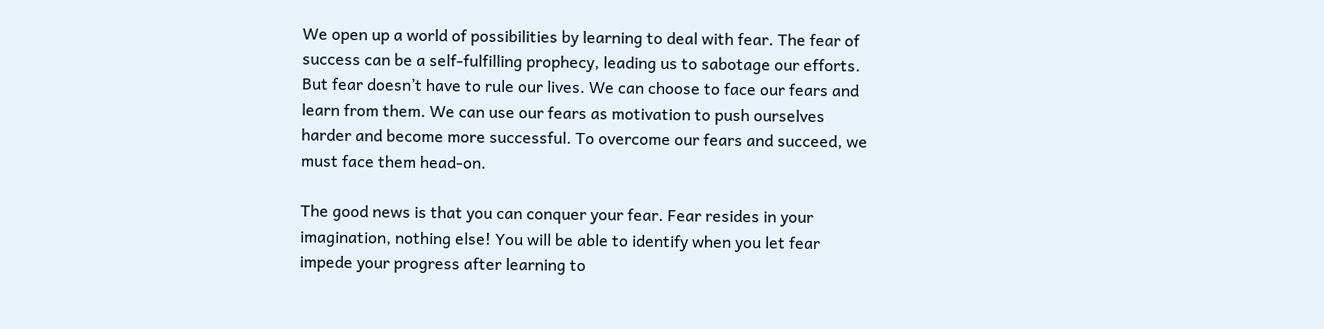We open up a world of possibilities by learning to deal with fear. The fear of success can be a self-fulfilling prophecy, leading us to sabotage our efforts. But fear doesn’t have to rule our lives. We can choose to face our fears and learn from them. We can use our fears as motivation to push ourselves harder and become more successful. To overcome our fears and succeed, we must face them head-on.

The good news is that you can conquer your fear. Fear resides in your imagination, nothing else! You will be able to identify when you let fear impede your progress after learning to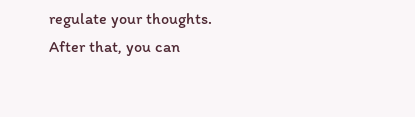regulate your thoughts. After that, you can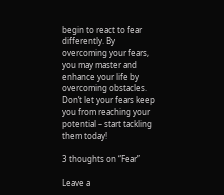begin to react to fear differently. By overcoming your fears, you may master and enhance your life by overcoming obstacles. Don’t let your fears keep you from reaching your potential – start tackling them today!

3 thoughts on “Fear”

Leave a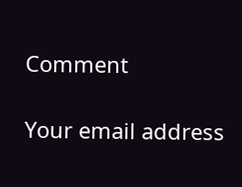Comment

Your email address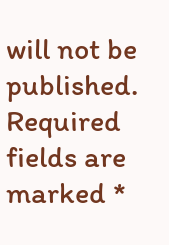will not be published. Required fields are marked *